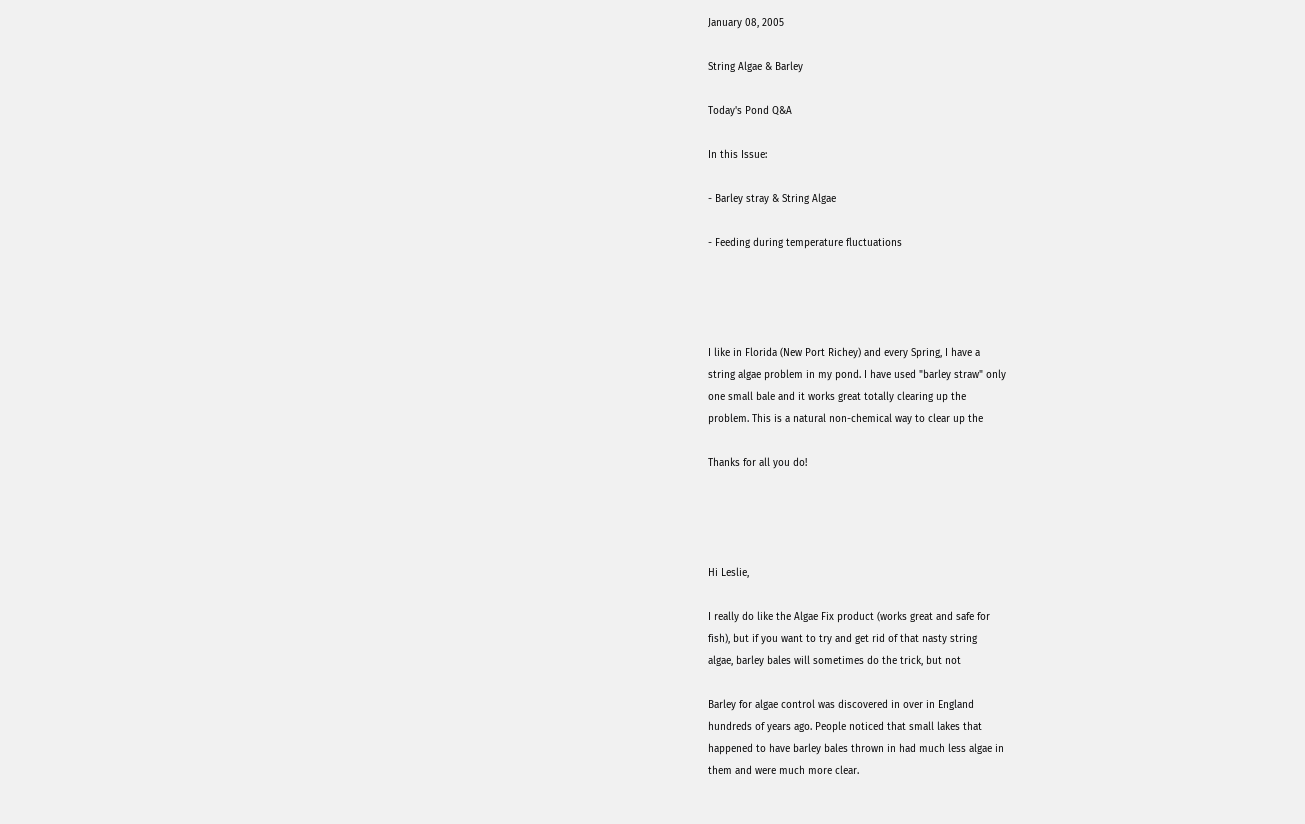January 08, 2005

String Algae & Barley

Today's Pond Q&A

In this Issue:

- Barley stray & String Algae

- Feeding during temperature fluctuations




I like in Florida (New Port Richey) and every Spring, I have a
string algae problem in my pond. I have used "barley straw" only
one small bale and it works great totally clearing up the
problem. This is a natural non-chemical way to clear up the

Thanks for all you do!




Hi Leslie,

I really do like the Algae Fix product (works great and safe for
fish), but if you want to try and get rid of that nasty string
algae, barley bales will sometimes do the trick, but not

Barley for algae control was discovered in over in England
hundreds of years ago. People noticed that small lakes that
happened to have barley bales thrown in had much less algae in
them and were much more clear.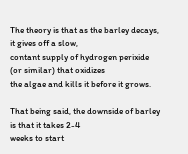The theory is that as the barley decays, it gives off a slow,
contant supply of hydrogen perixide (or similar) that oxidizes
the algae and kills it before it grows.

That being said, the downside of barley is that it takes 2-4
weeks to start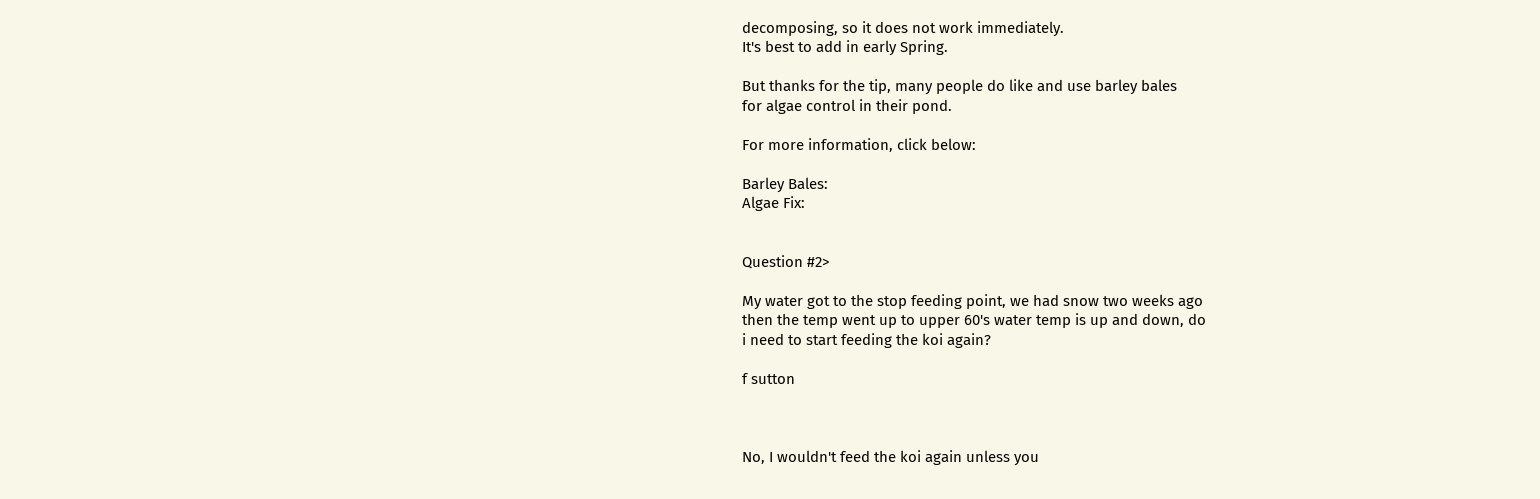decomposing, so it does not work immediately.
It's best to add in early Spring.

But thanks for the tip, many people do like and use barley bales
for algae control in their pond.

For more information, click below:

Barley Bales:
Algae Fix:


Question #2>

My water got to the stop feeding point, we had snow two weeks ago
then the temp went up to upper 60's water temp is up and down, do
i need to start feeding the koi again?

f sutton



No, I wouldn't feed the koi again unless you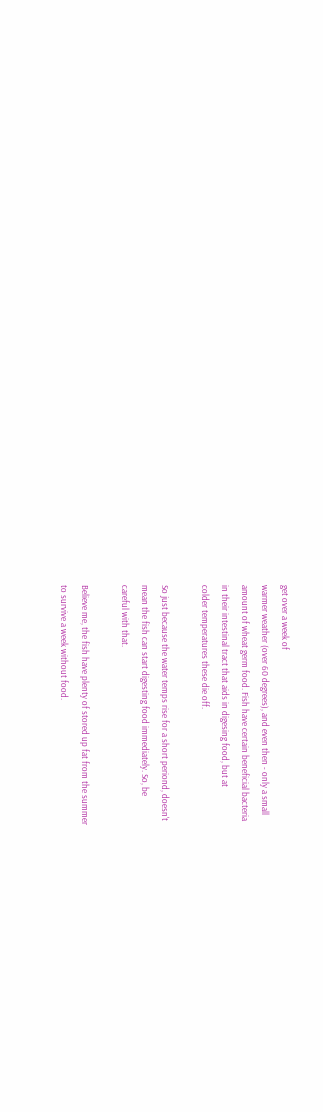get over a week of
warmer weather (over 60 degrees), and even then - only a small
amount of wheat germ food. Fish have certain beneficial bacteria
in their intestinal tract that aids in digesing food, but at
colder temperatures these die off.

So just because the water temps rise for a short periond, doesn't
mean the fish can start digesting food immediately. So, be
careful with that.

Believe me, the fish have plenty of stored up fat from the summer
to survive a week without food.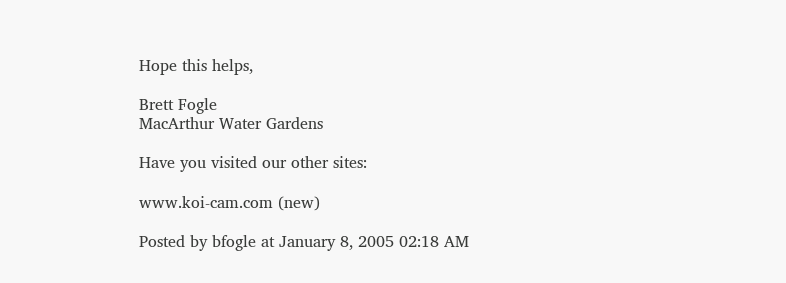Hope this helps,

Brett Fogle
MacArthur Water Gardens

Have you visited our other sites:

www.koi-cam.com (new)

Posted by bfogle at January 8, 2005 02:18 AM